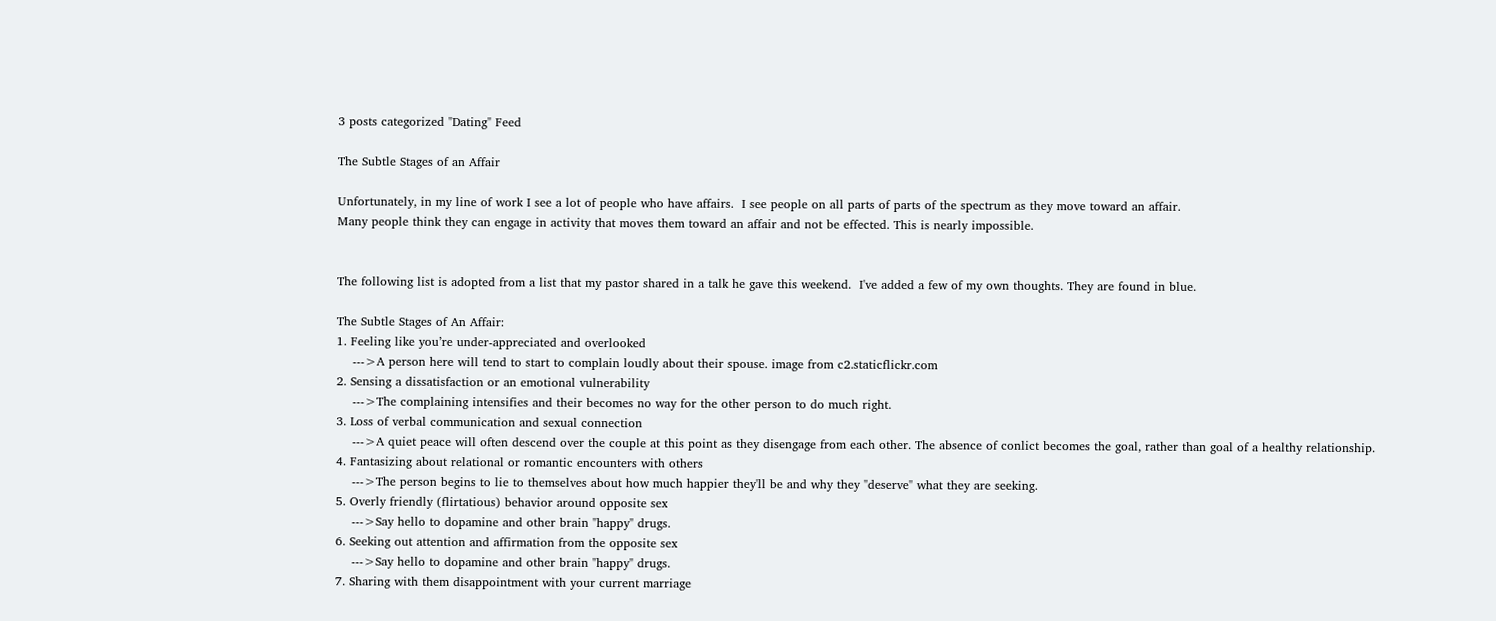3 posts categorized "Dating" Feed

The Subtle Stages of an Affair

Unfortunately, in my line of work I see a lot of people who have affairs.  I see people on all parts of parts of the spectrum as they move toward an affair.
Many people think they can engage in activity that moves them toward an affair and not be effected. This is nearly impossible.


The following list is adopted from a list that my pastor shared in a talk he gave this weekend.  I've added a few of my own thoughts. They are found in blue.

The Subtle Stages of An Affair:
1. Feeling like you’re under-appreciated and overlooked
    --->A person here will tend to start to complain loudly about their spouse. image from c2.staticflickr.com
2. Sensing a dissatisfaction or an emotional vulnerability
    --->The complaining intensifies and their becomes no way for the other person to do much right.
3. Loss of verbal communication and sexual connection
    --->A quiet peace will often descend over the couple at this point as they disengage from each other. The absence of conlict becomes the goal, rather than goal of a healthy relationship.
4. Fantasizing about relational or romantic encounters with others
    --->The person begins to lie to themselves about how much happier they'll be and why they "deserve" what they are seeking.
5. Overly friendly (flirtatious) behavior around opposite sex
    --->Say hello to dopamine and other brain "happy" drugs.
6. Seeking out attention and affirmation from the opposite sex
    --->Say hello to dopamine and other brain "happy" drugs.
7. Sharing with them disappointment with your current marriage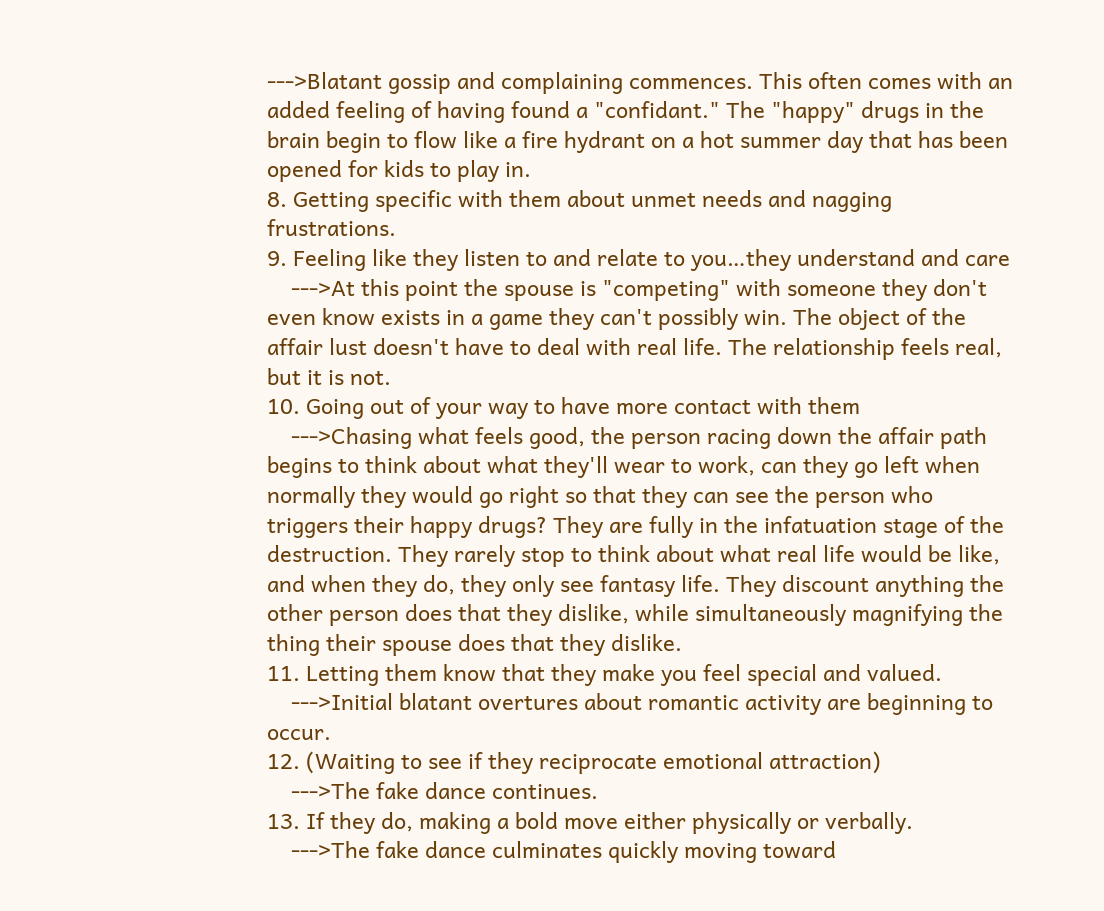--->Blatant gossip and complaining commences. This often comes with an added feeling of having found a "confidant." The "happy" drugs in the brain begin to flow like a fire hydrant on a hot summer day that has been opened for kids to play in.
8. Getting specific with them about unmet needs and nagging frustrations.
9. Feeling like they listen to and relate to you…they understand and care
    --->At this point the spouse is "competing" with someone they don't even know exists in a game they can't possibly win. The object of the affair lust doesn't have to deal with real life. The relationship feels real, but it is not.
10. Going out of your way to have more contact with them
    --->Chasing what feels good, the person racing down the affair path begins to think about what they'll wear to work, can they go left when normally they would go right so that they can see the person who triggers their happy drugs? They are fully in the infatuation stage of the destruction. They rarely stop to think about what real life would be like, and when they do, they only see fantasy life. They discount anything the other person does that they dislike, while simultaneously magnifying the thing their spouse does that they dislike.
11. Letting them know that they make you feel special and valued.
    --->Initial blatant overtures about romantic activity are beginning to occur.
12. (Waiting to see if they reciprocate emotional attraction)
    --->The fake dance continues.
13. If they do, making a bold move either physically or verbally.
    --->The fake dance culminates quickly moving toward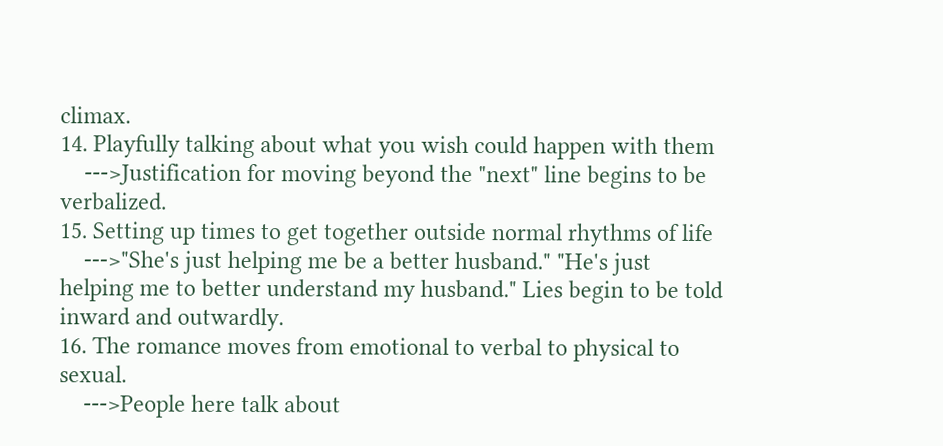climax.
14. Playfully talking about what you wish could happen with them
    --->Justification for moving beyond the "next" line begins to be verbalized.
15. Setting up times to get together outside normal rhythms of life
    --->"She's just helping me be a better husband." "He's just helping me to better understand my husband." Lies begin to be told inward and outwardly.
16. The romance moves from emotional to verbal to physical to sexual.
    --->People here talk about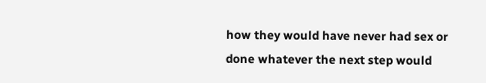how they would have never had sex or done whatever the next step would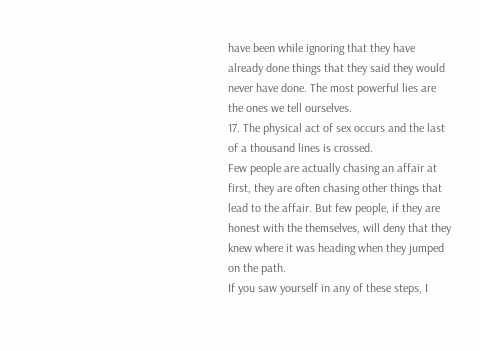have been while ignoring that they have already done things that they said they would never have done. The most powerful lies are the ones we tell ourselves.
17. The physical act of sex occurs and the last of a thousand lines is crossed.
Few people are actually chasing an affair at first, they are often chasing other things that lead to the affair. But few people, if they are honest with the themselves, will deny that they knew where it was heading when they jumped on the path.
If you saw yourself in any of these steps, I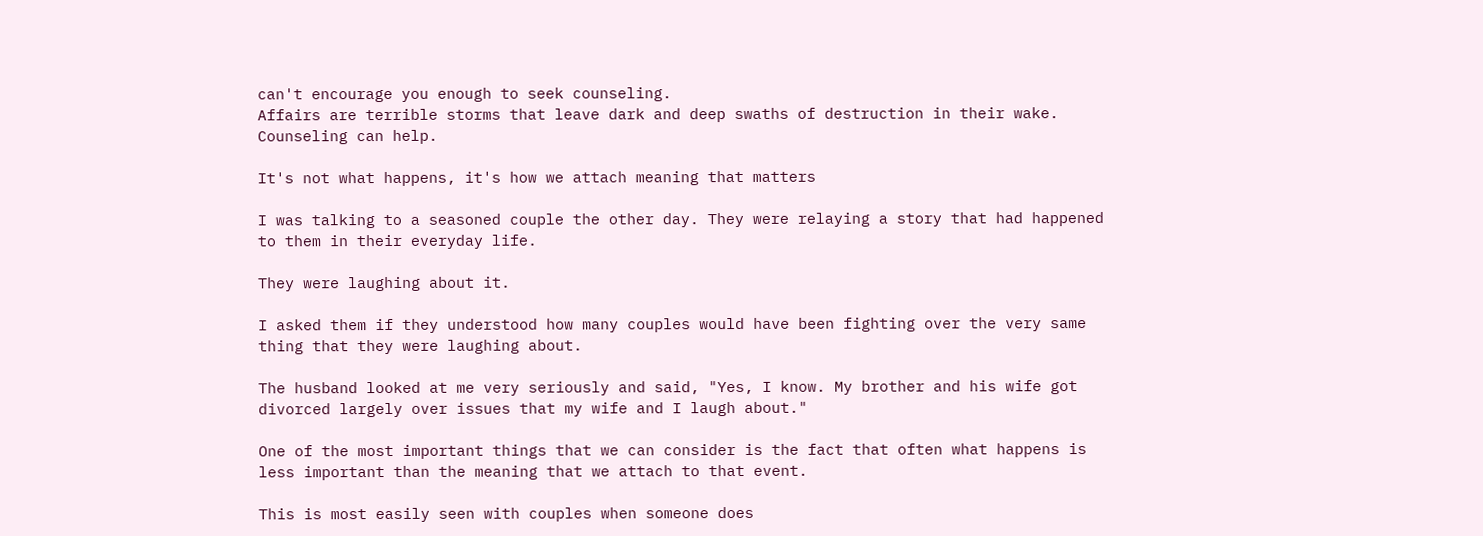can't encourage you enough to seek counseling.
Affairs are terrible storms that leave dark and deep swaths of destruction in their wake.
Counseling can help.

It's not what happens, it's how we attach meaning that matters

I was talking to a seasoned couple the other day. They were relaying a story that had happened to them in their everyday life.

They were laughing about it.

I asked them if they understood how many couples would have been fighting over the very same thing that they were laughing about.

The husband looked at me very seriously and said, "Yes, I know. My brother and his wife got divorced largely over issues that my wife and I laugh about."

One of the most important things that we can consider is the fact that often what happens is less important than the meaning that we attach to that event.

This is most easily seen with couples when someone does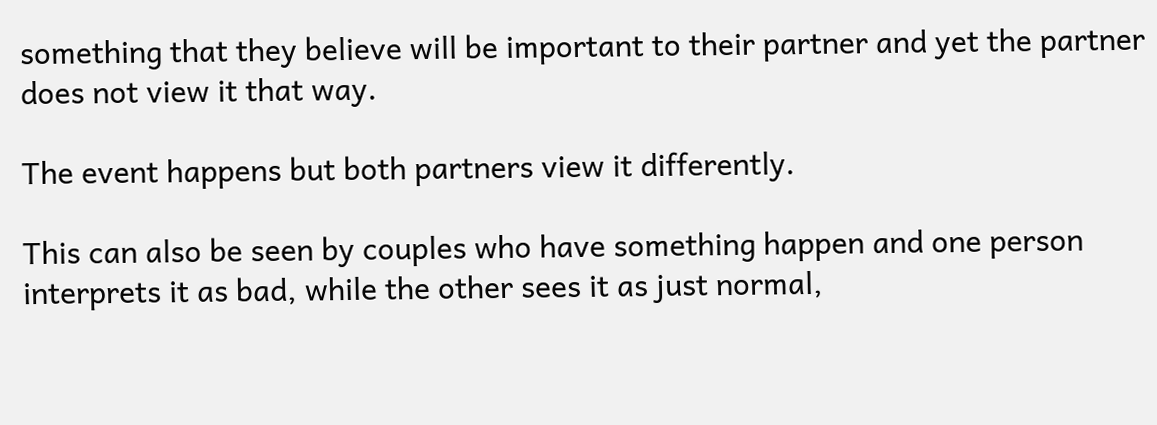something that they believe will be important to their partner and yet the partner does not view it that way.

The event happens but both partners view it differently.

This can also be seen by couples who have something happen and one person interprets it as bad, while the other sees it as just normal,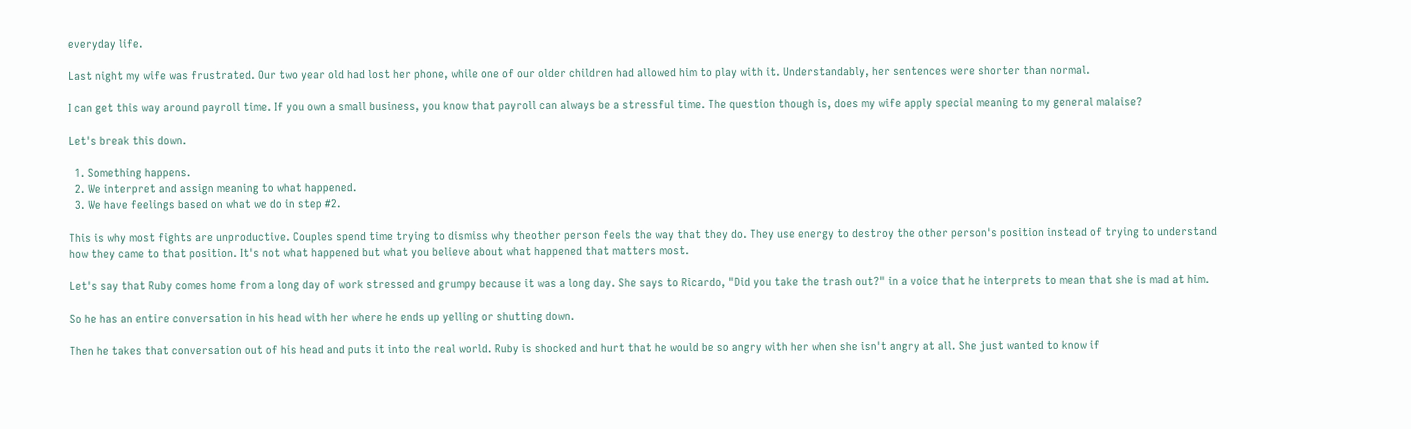everyday life.

Last night my wife was frustrated. Our two year old had lost her phone, while one of our older children had allowed him to play with it. Understandably, her sentences were shorter than normal.

I can get this way around payroll time. If you own a small business, you know that payroll can always be a stressful time. The question though is, does my wife apply special meaning to my general malaise?

Let's break this down.

  1. Something happens.
  2. We interpret and assign meaning to what happened.
  3. We have feelings based on what we do in step #2.

This is why most fights are unproductive. Couples spend time trying to dismiss why theother person feels the way that they do. They use energy to destroy the other person's position instead of trying to understand how they came to that position. It's not what happened but what you believe about what happened that matters most.

Let's say that Ruby comes home from a long day of work stressed and grumpy because it was a long day. She says to Ricardo, "Did you take the trash out?" in a voice that he interprets to mean that she is mad at him.

So he has an entire conversation in his head with her where he ends up yelling or shutting down.

Then he takes that conversation out of his head and puts it into the real world. Ruby is shocked and hurt that he would be so angry with her when she isn't angry at all. She just wanted to know if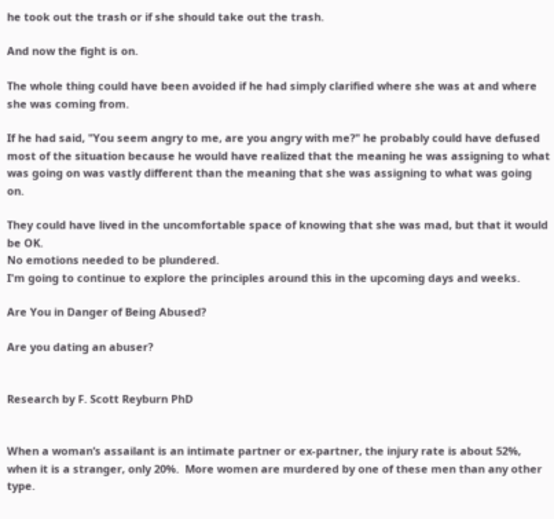he took out the trash or if she should take out the trash.

And now the fight is on.

The whole thing could have been avoided if he had simply clarified where she was at and where she was coming from.

If he had said, "You seem angry to me, are you angry with me?" he probably could have defused most of the situation because he would have realized that the meaning he was assigning to what was going on was vastly different than the meaning that she was assigning to what was going on.

They could have lived in the uncomfortable space of knowing that she was mad, but that it would be OK.
No emotions needed to be plundered.
I'm going to continue to explore the principles around this in the upcoming days and weeks.

Are You in Danger of Being Abused?

Are you dating an abuser?


Research by F. Scott Reyburn PhD


When a woman’s assailant is an intimate partner or ex-partner, the injury rate is about 52%, when it is a stranger, only 20%.  More women are murdered by one of these men than any other type.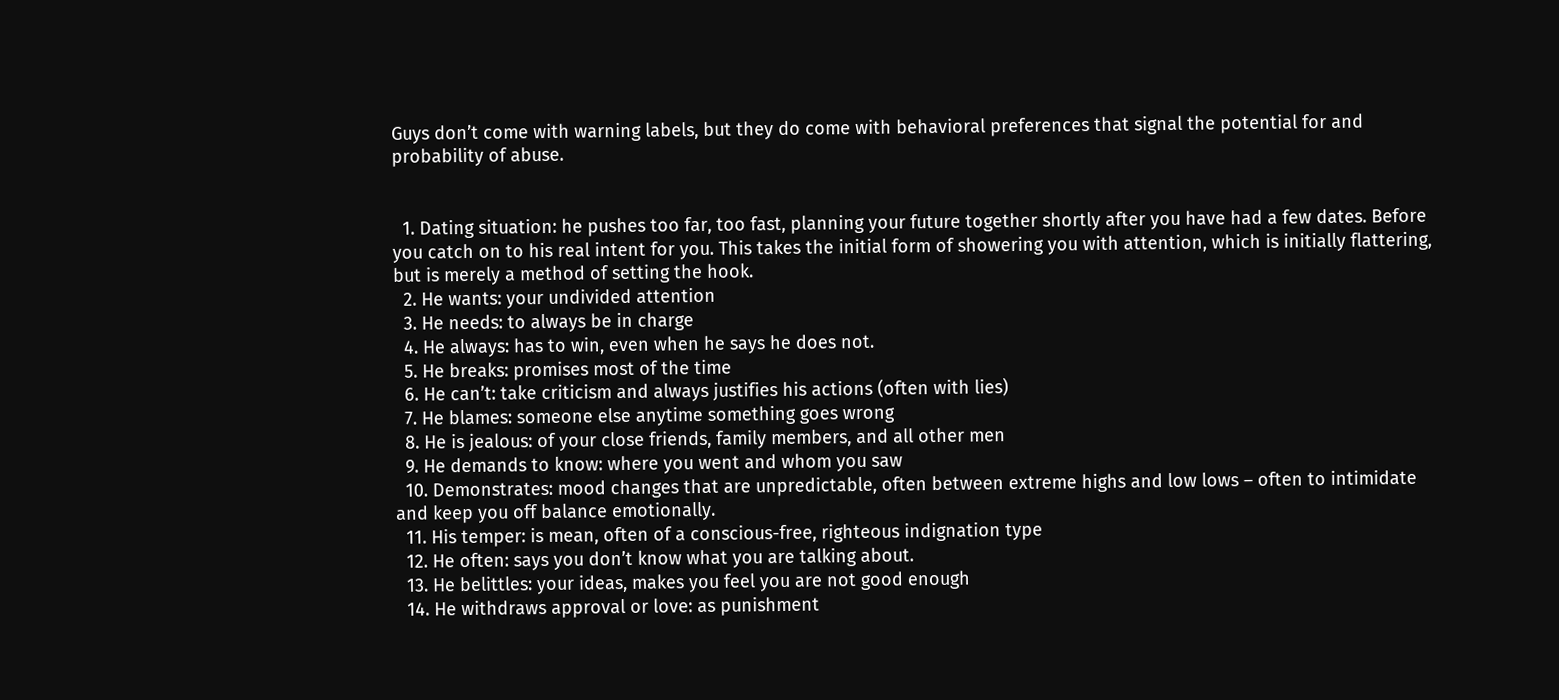Guys don’t come with warning labels, but they do come with behavioral preferences that signal the potential for and probability of abuse.


  1. Dating situation: he pushes too far, too fast, planning your future together shortly after you have had a few dates. Before you catch on to his real intent for you. This takes the initial form of showering you with attention, which is initially flattering, but is merely a method of setting the hook.
  2. He wants: your undivided attention
  3. He needs: to always be in charge
  4. He always: has to win, even when he says he does not.
  5. He breaks: promises most of the time
  6. He can’t: take criticism and always justifies his actions (often with lies)
  7. He blames: someone else anytime something goes wrong
  8. He is jealous: of your close friends, family members, and all other men
  9. He demands to know: where you went and whom you saw
  10. Demonstrates: mood changes that are unpredictable, often between extreme highs and low lows – often to intimidate and keep you off balance emotionally.
  11. His temper: is mean, often of a conscious-free, righteous indignation type
  12. He often: says you don’t know what you are talking about.
  13. He belittles: your ideas, makes you feel you are not good enough
  14. He withdraws approval or love: as punishment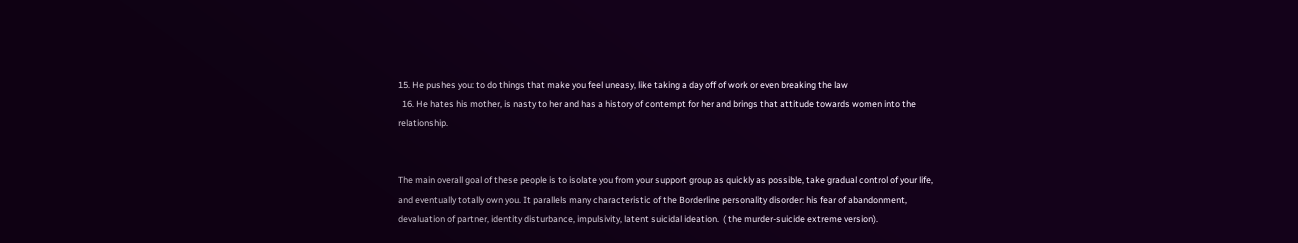15. He pushes you: to do things that make you feel uneasy, like taking a day off of work or even breaking the law
  16. He hates his mother, is nasty to her and has a history of contempt for her and brings that attitude towards women into the relationship.


The main overall goal of these people is to isolate you from your support group as quickly as possible, take gradual control of your life, and eventually totally own you. It parallels many characteristic of the Borderline personality disorder: his fear of abandonment, devaluation of partner, identity disturbance, impulsivity, latent suicidal ideation.  ( the murder-suicide extreme version).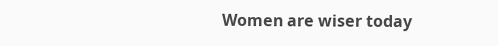Women are wiser today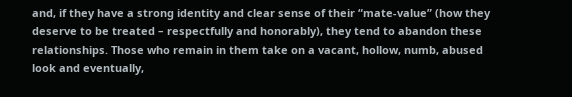and, if they have a strong identity and clear sense of their “mate-value” (how they deserve to be treated – respectfully and honorably), they tend to abandon these relationships. Those who remain in them take on a vacant, hollow, numb, abused look and eventually,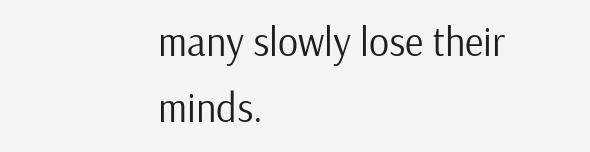many slowly lose their minds.